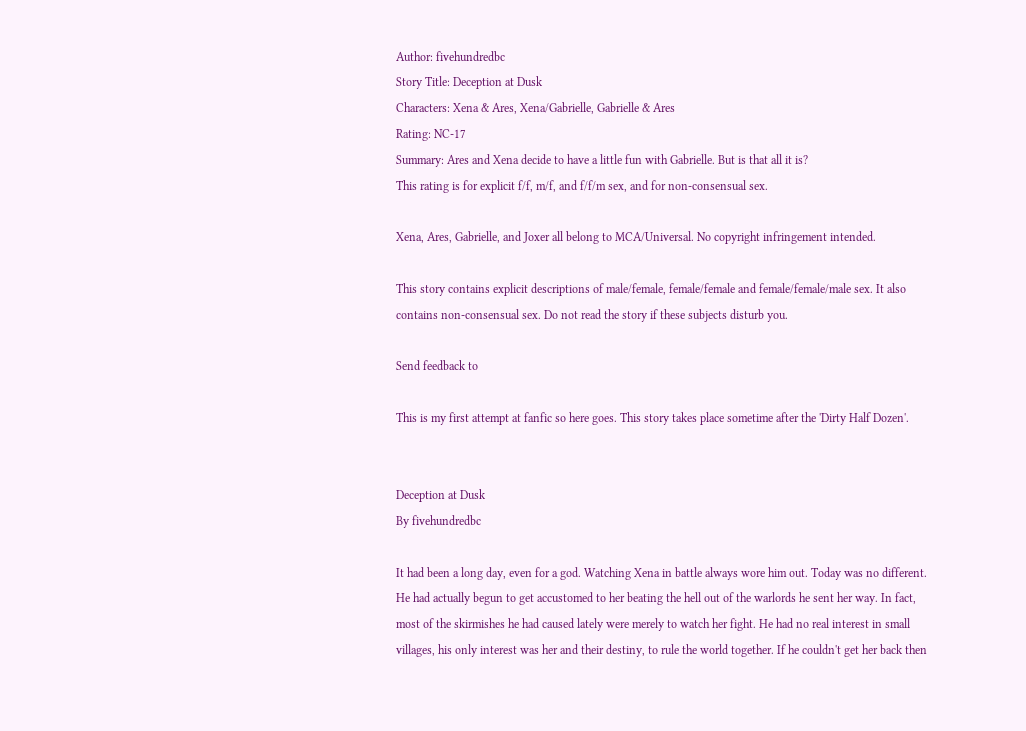Author: fivehundredbc
Story Title: Deception at Dusk
Characters: Xena & Ares, Xena/Gabrielle, Gabrielle & Ares
Rating: NC-17
Summary: Ares and Xena decide to have a little fun with Gabrielle. But is that all it is?
This rating is for explicit f/f, m/f, and f/f/m sex, and for non-consensual sex.

Xena, Ares, Gabrielle, and Joxer all belong to MCA/Universal. No copyright infringement intended.

This story contains explicit descriptions of male/female, female/female and female/female/male sex. It also contains non-consensual sex. Do not read the story if these subjects disturb you.

Send feedback to

This is my first attempt at fanfic so here goes. This story takes place sometime after the 'Dirty Half Dozen'.


Deception at Dusk
By fivehundredbc

It had been a long day, even for a god. Watching Xena in battle always wore him out. Today was no different. He had actually begun to get accustomed to her beating the hell out of the warlords he sent her way. In fact, most of the skirmishes he had caused lately were merely to watch her fight. He had no real interest in small villages, his only interest was her and their destiny, to rule the world together. If he couldn't get her back then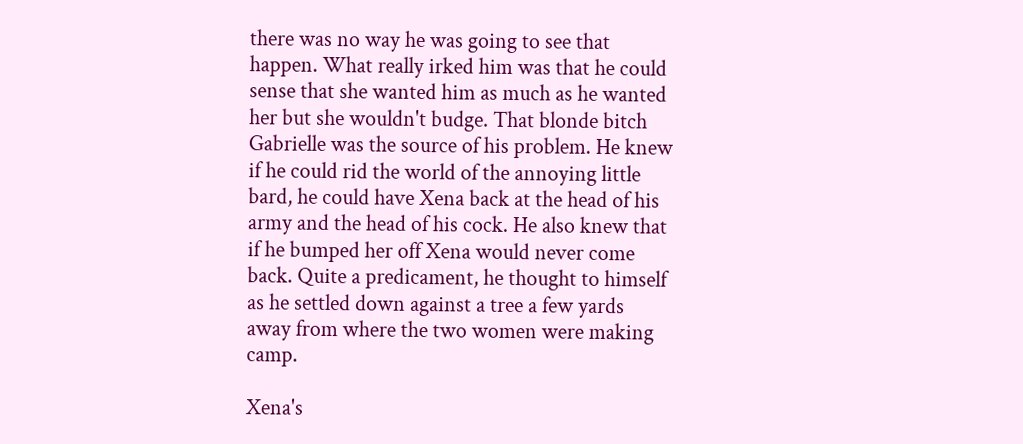there was no way he was going to see that happen. What really irked him was that he could sense that she wanted him as much as he wanted her but she wouldn't budge. That blonde bitch Gabrielle was the source of his problem. He knew if he could rid the world of the annoying little bard, he could have Xena back at the head of his army and the head of his cock. He also knew that if he bumped her off Xena would never come back. Quite a predicament, he thought to himself as he settled down against a tree a few yards away from where the two women were making camp.

Xena's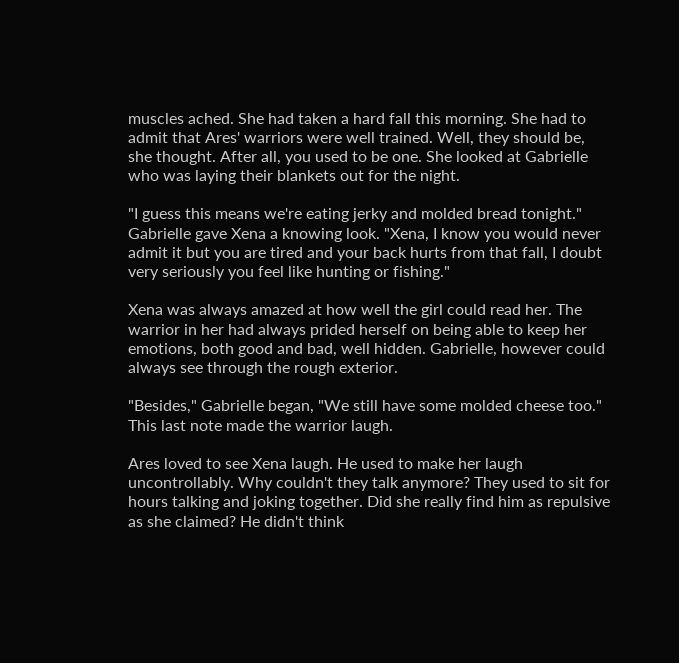muscles ached. She had taken a hard fall this morning. She had to admit that Ares' warriors were well trained. Well, they should be, she thought. After all, you used to be one. She looked at Gabrielle who was laying their blankets out for the night.

"I guess this means we're eating jerky and molded bread tonight." Gabrielle gave Xena a knowing look. "Xena, I know you would never admit it but you are tired and your back hurts from that fall, I doubt very seriously you feel like hunting or fishing."

Xena was always amazed at how well the girl could read her. The warrior in her had always prided herself on being able to keep her emotions, both good and bad, well hidden. Gabrielle, however could always see through the rough exterior.

"Besides," Gabrielle began, "We still have some molded cheese too." This last note made the warrior laugh.

Ares loved to see Xena laugh. He used to make her laugh uncontrollably. Why couldn't they talk anymore? They used to sit for hours talking and joking together. Did she really find him as repulsive as she claimed? He didn't think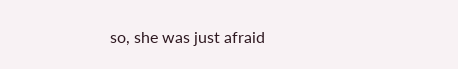so, she was just afraid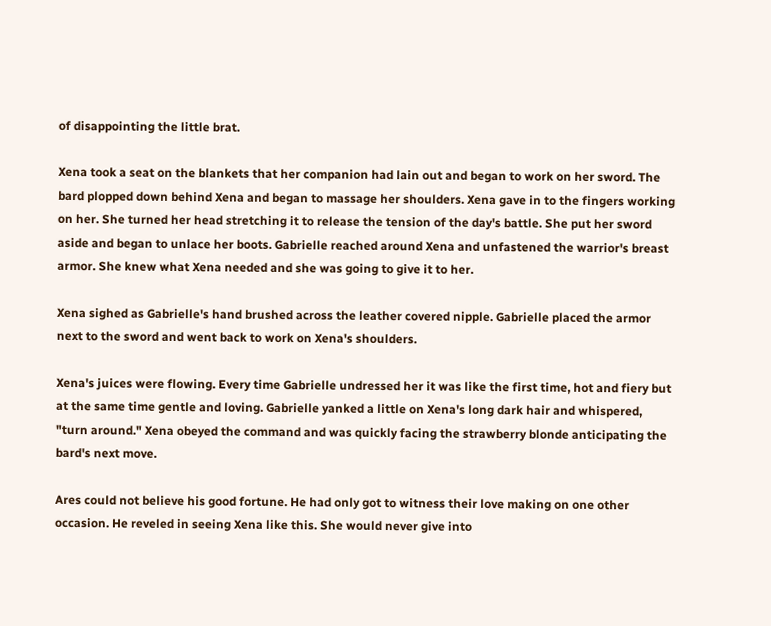of disappointing the little brat.

Xena took a seat on the blankets that her companion had lain out and began to work on her sword. The bard plopped down behind Xena and began to massage her shoulders. Xena gave in to the fingers working on her. She turned her head stretching it to release the tension of the day's battle. She put her sword aside and began to unlace her boots. Gabrielle reached around Xena and unfastened the warrior's breast armor. She knew what Xena needed and she was going to give it to her.

Xena sighed as Gabrielle's hand brushed across the leather covered nipple. Gabrielle placed the armor next to the sword and went back to work on Xena's shoulders.

Xena's juices were flowing. Every time Gabrielle undressed her it was like the first time, hot and fiery but at the same time gentle and loving. Gabrielle yanked a little on Xena's long dark hair and whispered, "turn around." Xena obeyed the command and was quickly facing the strawberry blonde anticipating the bard's next move.

Ares could not believe his good fortune. He had only got to witness their love making on one other occasion. He reveled in seeing Xena like this. She would never give into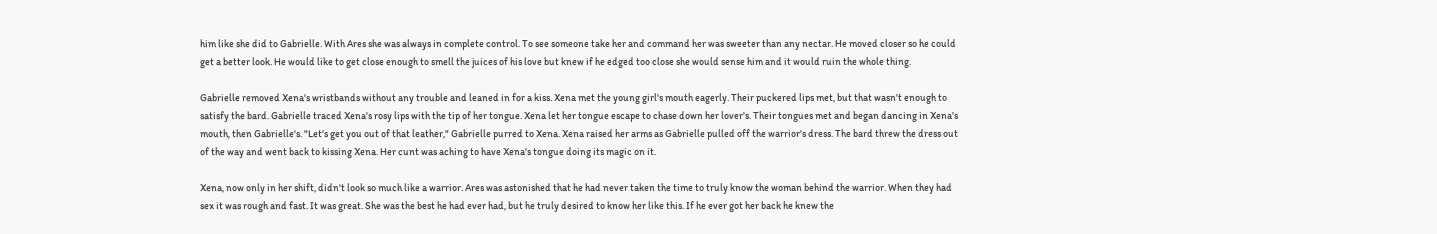him like she did to Gabrielle. With Ares she was always in complete control. To see someone take her and command her was sweeter than any nectar. He moved closer so he could get a better look. He would like to get close enough to smell the juices of his love but knew if he edged too close she would sense him and it would ruin the whole thing.

Gabrielle removed Xena's wristbands without any trouble and leaned in for a kiss. Xena met the young girl's mouth eagerly. Their puckered lips met, but that wasn't enough to satisfy the bard. Gabrielle traced Xena's rosy lips with the tip of her tongue. Xena let her tongue escape to chase down her lover's. Their tongues met and began dancing in Xena's mouth, then Gabrielle's. "Let's get you out of that leather," Gabrielle purred to Xena. Xena raised her arms as Gabrielle pulled off the warrior's dress. The bard threw the dress out of the way and went back to kissing Xena. Her cunt was aching to have Xena's tongue doing its magic on it.

Xena, now only in her shift, didn't look so much like a warrior. Ares was astonished that he had never taken the time to truly know the woman behind the warrior. When they had sex it was rough and fast. It was great. She was the best he had ever had, but he truly desired to know her like this. If he ever got her back he knew the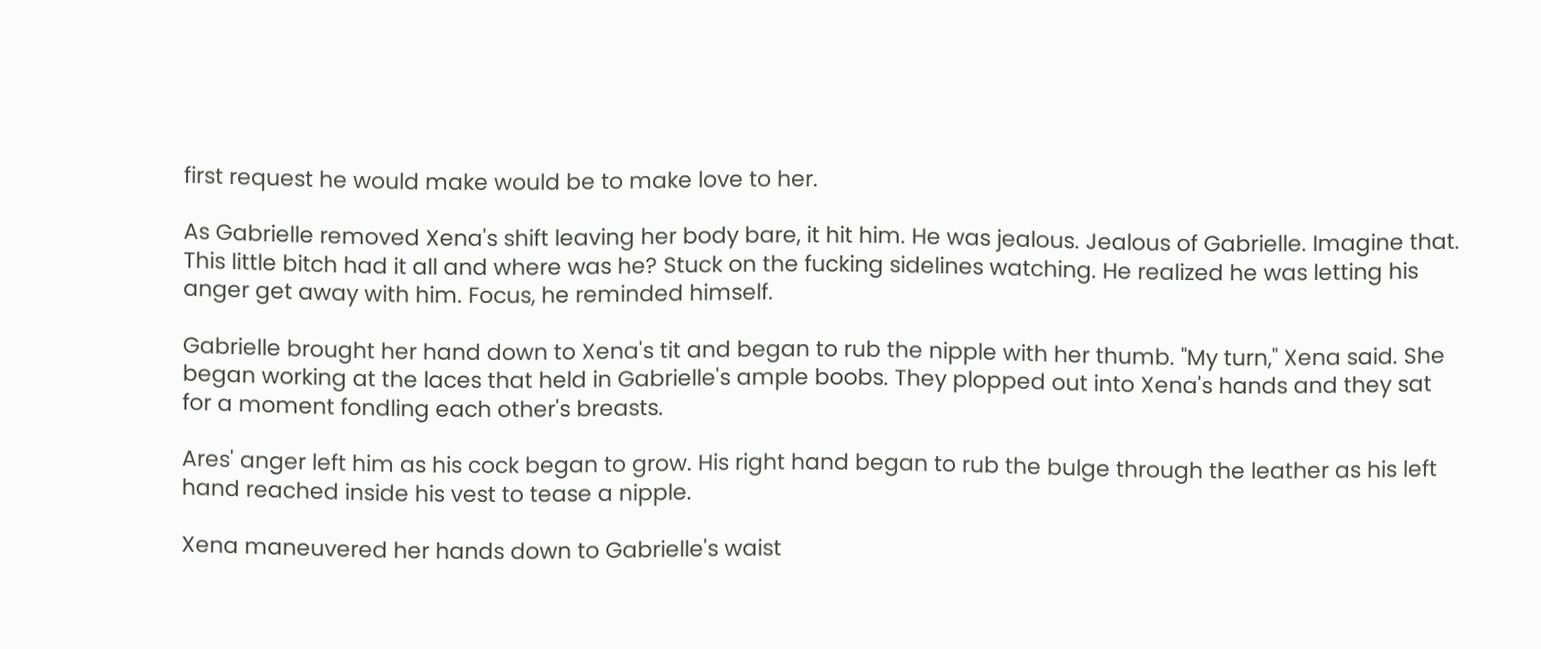first request he would make would be to make love to her.

As Gabrielle removed Xena's shift leaving her body bare, it hit him. He was jealous. Jealous of Gabrielle. Imagine that. This little bitch had it all and where was he? Stuck on the fucking sidelines watching. He realized he was letting his anger get away with him. Focus, he reminded himself.

Gabrielle brought her hand down to Xena's tit and began to rub the nipple with her thumb. "My turn," Xena said. She began working at the laces that held in Gabrielle's ample boobs. They plopped out into Xena's hands and they sat for a moment fondling each other's breasts.

Ares' anger left him as his cock began to grow. His right hand began to rub the bulge through the leather as his left hand reached inside his vest to tease a nipple.

Xena maneuvered her hands down to Gabrielle's waist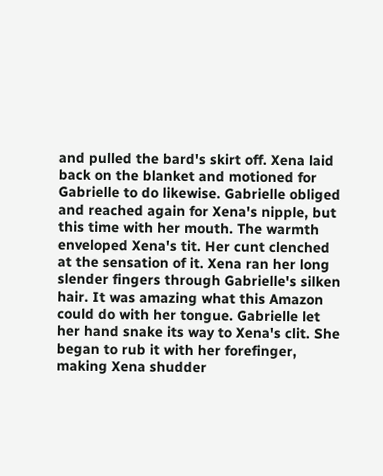and pulled the bard's skirt off. Xena laid back on the blanket and motioned for Gabrielle to do likewise. Gabrielle obliged and reached again for Xena's nipple, but this time with her mouth. The warmth enveloped Xena's tit. Her cunt clenched at the sensation of it. Xena ran her long slender fingers through Gabrielle's silken hair. It was amazing what this Amazon could do with her tongue. Gabrielle let her hand snake its way to Xena's clit. She began to rub it with her forefinger, making Xena shudder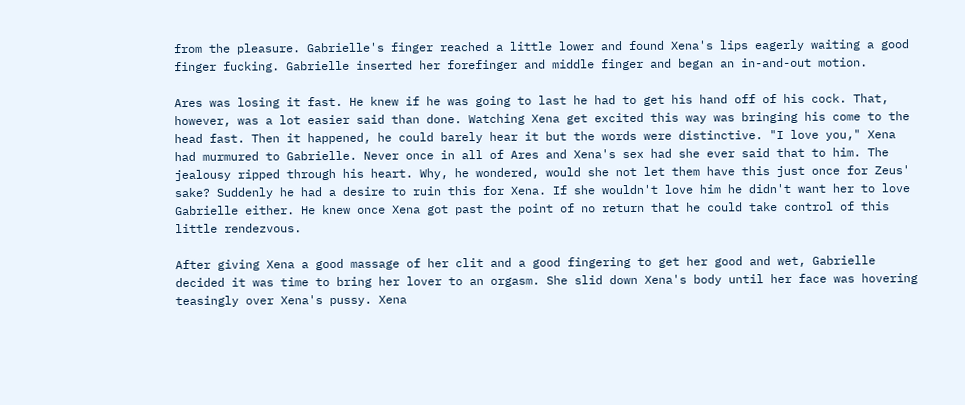from the pleasure. Gabrielle's finger reached a little lower and found Xena's lips eagerly waiting a good finger fucking. Gabrielle inserted her forefinger and middle finger and began an in-and-out motion.

Ares was losing it fast. He knew if he was going to last he had to get his hand off of his cock. That, however, was a lot easier said than done. Watching Xena get excited this way was bringing his come to the head fast. Then it happened, he could barely hear it but the words were distinctive. "I love you," Xena had murmured to Gabrielle. Never once in all of Ares and Xena's sex had she ever said that to him. The jealousy ripped through his heart. Why, he wondered, would she not let them have this just once for Zeus' sake? Suddenly he had a desire to ruin this for Xena. If she wouldn't love him he didn't want her to love Gabrielle either. He knew once Xena got past the point of no return that he could take control of this little rendezvous.

After giving Xena a good massage of her clit and a good fingering to get her good and wet, Gabrielle decided it was time to bring her lover to an orgasm. She slid down Xena's body until her face was hovering teasingly over Xena's pussy. Xena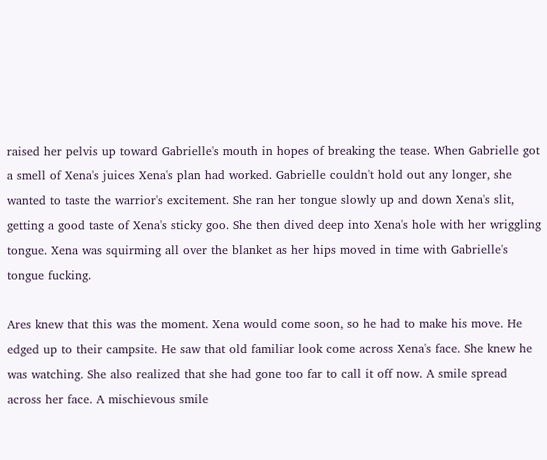raised her pelvis up toward Gabrielle's mouth in hopes of breaking the tease. When Gabrielle got a smell of Xena's juices Xena's plan had worked. Gabrielle couldn't hold out any longer, she wanted to taste the warrior's excitement. She ran her tongue slowly up and down Xena's slit, getting a good taste of Xena's sticky goo. She then dived deep into Xena's hole with her wriggling tongue. Xena was squirming all over the blanket as her hips moved in time with Gabrielle's tongue fucking.

Ares knew that this was the moment. Xena would come soon, so he had to make his move. He edged up to their campsite. He saw that old familiar look come across Xena's face. She knew he was watching. She also realized that she had gone too far to call it off now. A smile spread across her face. A mischievous smile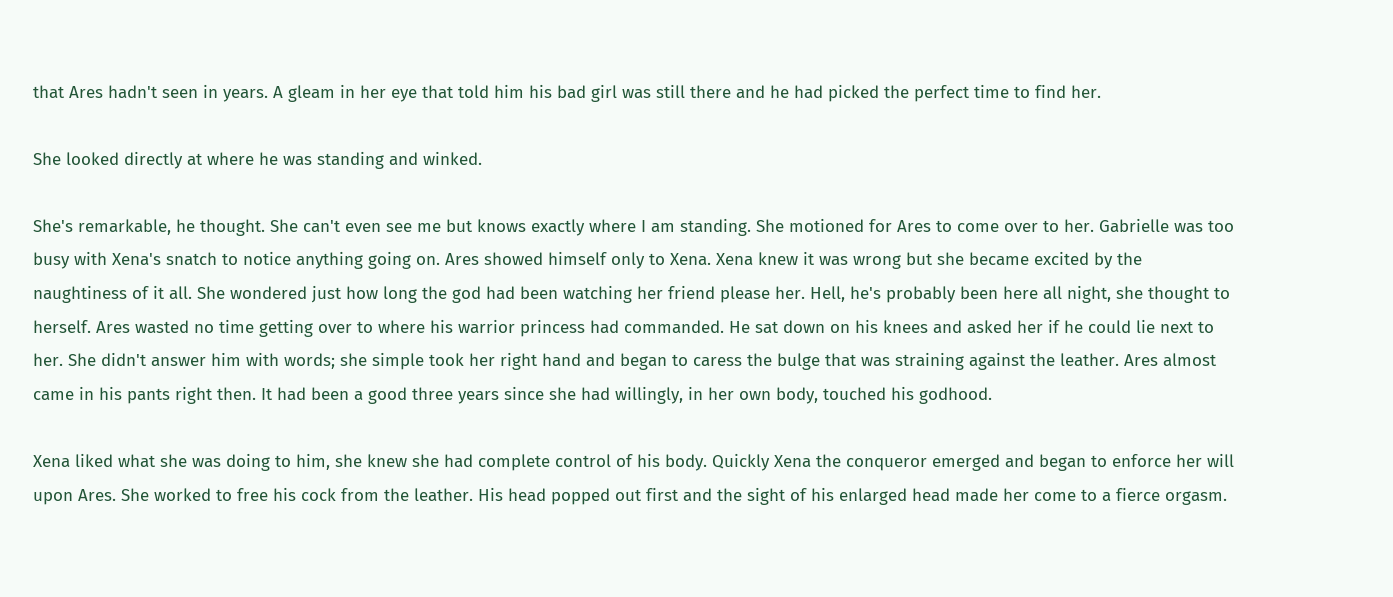that Ares hadn't seen in years. A gleam in her eye that told him his bad girl was still there and he had picked the perfect time to find her.

She looked directly at where he was standing and winked.

She's remarkable, he thought. She can't even see me but knows exactly where I am standing. She motioned for Ares to come over to her. Gabrielle was too busy with Xena's snatch to notice anything going on. Ares showed himself only to Xena. Xena knew it was wrong but she became excited by the naughtiness of it all. She wondered just how long the god had been watching her friend please her. Hell, he's probably been here all night, she thought to herself. Ares wasted no time getting over to where his warrior princess had commanded. He sat down on his knees and asked her if he could lie next to her. She didn't answer him with words; she simple took her right hand and began to caress the bulge that was straining against the leather. Ares almost came in his pants right then. It had been a good three years since she had willingly, in her own body, touched his godhood.

Xena liked what she was doing to him, she knew she had complete control of his body. Quickly Xena the conqueror emerged and began to enforce her will upon Ares. She worked to free his cock from the leather. His head popped out first and the sight of his enlarged head made her come to a fierce orgasm.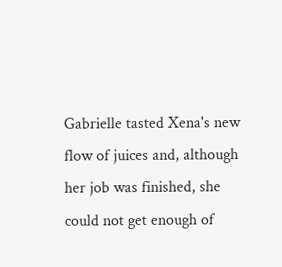Gabrielle tasted Xena's new flow of juices and, although her job was finished, she could not get enough of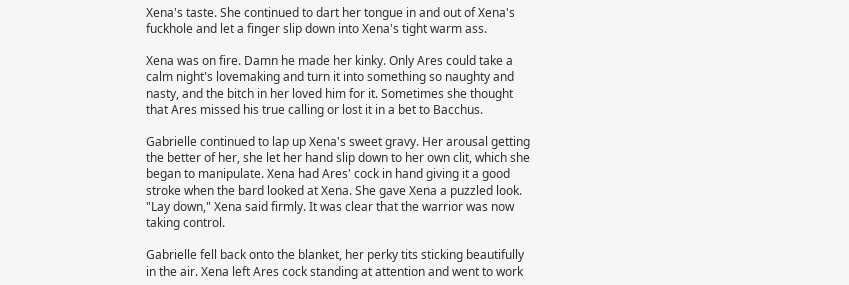Xena's taste. She continued to dart her tongue in and out of Xena's fuckhole and let a finger slip down into Xena's tight warm ass.

Xena was on fire. Damn he made her kinky. Only Ares could take a calm night's lovemaking and turn it into something so naughty and nasty, and the bitch in her loved him for it. Sometimes she thought that Ares missed his true calling or lost it in a bet to Bacchus.

Gabrielle continued to lap up Xena's sweet gravy. Her arousal getting the better of her, she let her hand slip down to her own clit, which she began to manipulate. Xena had Ares' cock in hand giving it a good stroke when the bard looked at Xena. She gave Xena a puzzled look. "Lay down," Xena said firmly. It was clear that the warrior was now taking control.

Gabrielle fell back onto the blanket, her perky tits sticking beautifully in the air. Xena left Ares cock standing at attention and went to work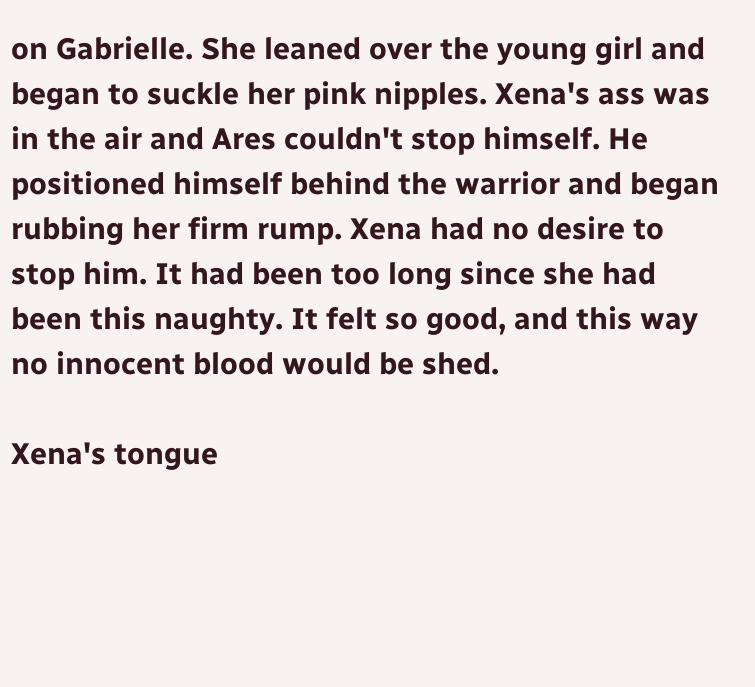on Gabrielle. She leaned over the young girl and began to suckle her pink nipples. Xena's ass was in the air and Ares couldn't stop himself. He positioned himself behind the warrior and began rubbing her firm rump. Xena had no desire to stop him. It had been too long since she had been this naughty. It felt so good, and this way no innocent blood would be shed.

Xena's tongue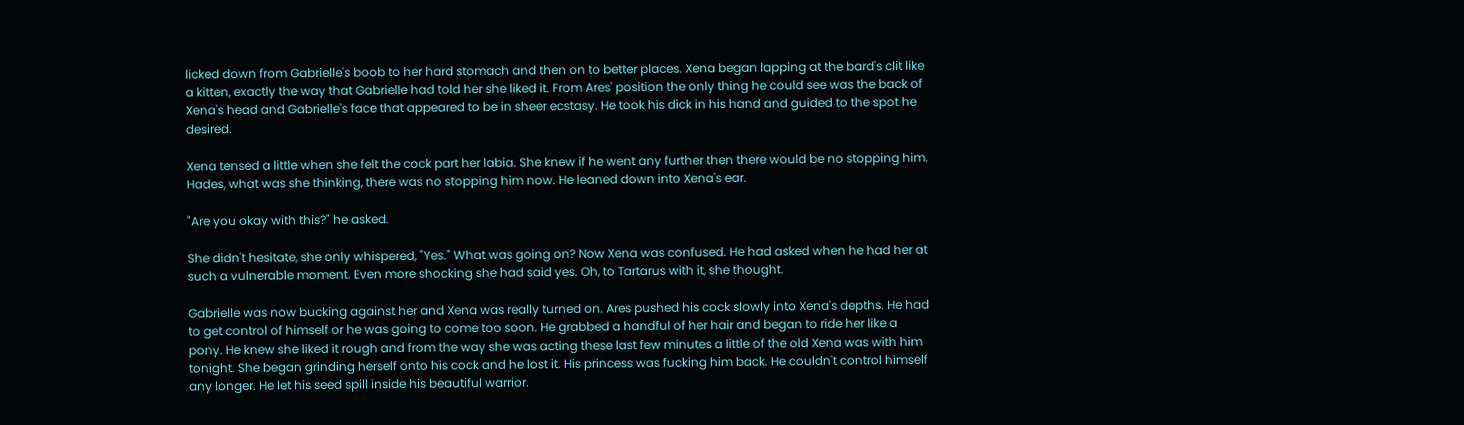licked down from Gabrielle's boob to her hard stomach and then on to better places. Xena began lapping at the bard's clit like a kitten, exactly the way that Gabrielle had told her she liked it. From Ares' position the only thing he could see was the back of Xena's head and Gabrielle's face that appeared to be in sheer ecstasy. He took his dick in his hand and guided to the spot he desired.

Xena tensed a little when she felt the cock part her labia. She knew if he went any further then there would be no stopping him. Hades, what was she thinking, there was no stopping him now. He leaned down into Xena's ear.

"Are you okay with this?" he asked.

She didn't hesitate, she only whispered, "Yes." What was going on? Now Xena was confused. He had asked when he had her at such a vulnerable moment. Even more shocking she had said yes. Oh, to Tartarus with it, she thought.

Gabrielle was now bucking against her and Xena was really turned on. Ares pushed his cock slowly into Xena's depths. He had to get control of himself or he was going to come too soon. He grabbed a handful of her hair and began to ride her like a pony. He knew she liked it rough and from the way she was acting these last few minutes a little of the old Xena was with him tonight. She began grinding herself onto his cock and he lost it. His princess was fucking him back. He couldn't control himself any longer. He let his seed spill inside his beautiful warrior.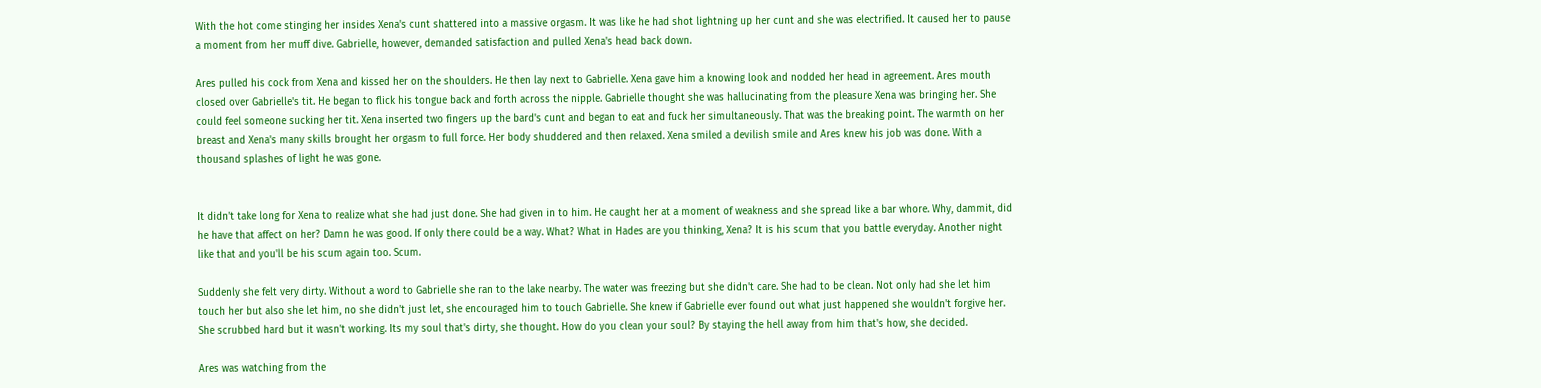With the hot come stinging her insides Xena's cunt shattered into a massive orgasm. It was like he had shot lightning up her cunt and she was electrified. It caused her to pause a moment from her muff dive. Gabrielle, however, demanded satisfaction and pulled Xena's head back down.

Ares pulled his cock from Xena and kissed her on the shoulders. He then lay next to Gabrielle. Xena gave him a knowing look and nodded her head in agreement. Ares mouth closed over Gabrielle's tit. He began to flick his tongue back and forth across the nipple. Gabrielle thought she was hallucinating from the pleasure Xena was bringing her. She could feel someone sucking her tit. Xena inserted two fingers up the bard's cunt and began to eat and fuck her simultaneously. That was the breaking point. The warmth on her breast and Xena's many skills brought her orgasm to full force. Her body shuddered and then relaxed. Xena smiled a devilish smile and Ares knew his job was done. With a thousand splashes of light he was gone.


It didn't take long for Xena to realize what she had just done. She had given in to him. He caught her at a moment of weakness and she spread like a bar whore. Why, dammit, did he have that affect on her? Damn he was good. If only there could be a way. What? What in Hades are you thinking, Xena? It is his scum that you battle everyday. Another night like that and you'll be his scum again too. Scum.

Suddenly she felt very dirty. Without a word to Gabrielle she ran to the lake nearby. The water was freezing but she didn't care. She had to be clean. Not only had she let him touch her but also she let him, no she didn't just let, she encouraged him to touch Gabrielle. She knew if Gabrielle ever found out what just happened she wouldn't forgive her. She scrubbed hard but it wasn't working. Its my soul that's dirty, she thought. How do you clean your soul? By staying the hell away from him that's how, she decided.

Ares was watching from the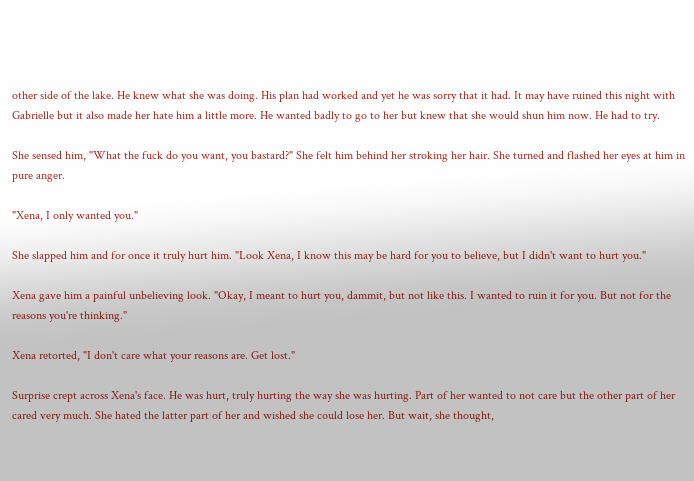other side of the lake. He knew what she was doing. His plan had worked and yet he was sorry that it had. It may have ruined this night with Gabrielle but it also made her hate him a little more. He wanted badly to go to her but knew that she would shun him now. He had to try.

She sensed him, "What the fuck do you want, you bastard?" She felt him behind her stroking her hair. She turned and flashed her eyes at him in pure anger.

"Xena, I only wanted you."

She slapped him and for once it truly hurt him. "Look Xena, I know this may be hard for you to believe, but I didn't want to hurt you."

Xena gave him a painful unbelieving look. "Okay, I meant to hurt you, dammit, but not like this. I wanted to ruin it for you. But not for the reasons you're thinking."

Xena retorted, "I don't care what your reasons are. Get lost."

Surprise crept across Xena's face. He was hurt, truly hurting the way she was hurting. Part of her wanted to not care but the other part of her cared very much. She hated the latter part of her and wished she could lose her. But wait, she thought,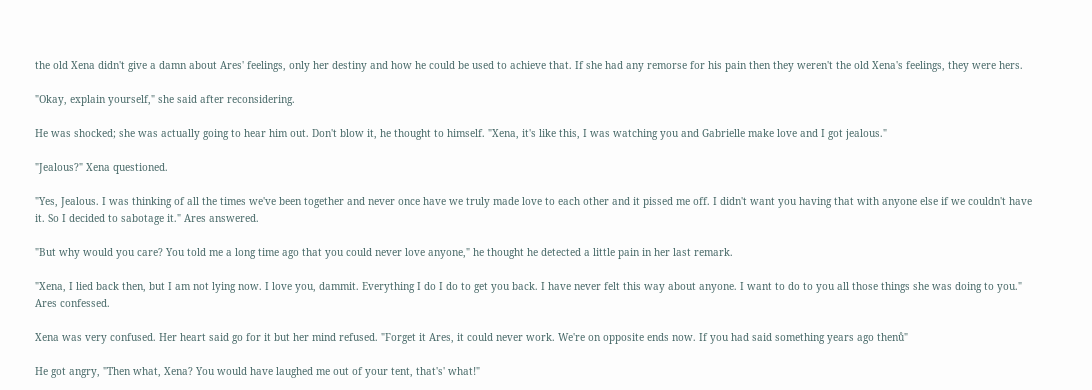the old Xena didn't give a damn about Ares' feelings, only her destiny and how he could be used to achieve that. If she had any remorse for his pain then they weren't the old Xena's feelings, they were hers.

"Okay, explain yourself," she said after reconsidering.

He was shocked; she was actually going to hear him out. Don't blow it, he thought to himself. "Xena, it's like this, I was watching you and Gabrielle make love and I got jealous."

"Jealous?" Xena questioned.

"Yes, Jealous. I was thinking of all the times we've been together and never once have we truly made love to each other and it pissed me off. I didn't want you having that with anyone else if we couldn't have it. So I decided to sabotage it." Ares answered.

"But why would you care? You told me a long time ago that you could never love anyone," he thought he detected a little pain in her last remark.

"Xena, I lied back then, but I am not lying now. I love you, dammit. Everything I do I do to get you back. I have never felt this way about anyone. I want to do to you all those things she was doing to you." Ares confessed.

Xena was very confused. Her heart said go for it but her mind refused. "Forget it Ares, it could never work. We're on opposite ends now. If you had said something years ago thenů"

He got angry, "Then what, Xena? You would have laughed me out of your tent, that's' what!"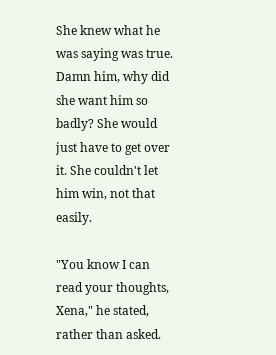She knew what he was saying was true. Damn him, why did she want him so badly? She would just have to get over it. She couldn't let him win, not that easily.

"You know I can read your thoughts, Xena," he stated, rather than asked.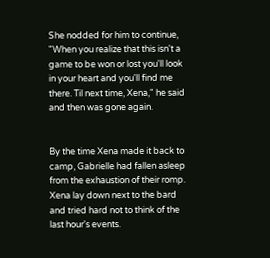She nodded for him to continue, "When you realize that this isn't a game to be won or lost you'll look in your heart and you'll find me there. Til next time, Xena," he said and then was gone again.


By the time Xena made it back to camp, Gabrielle had fallen asleep from the exhaustion of their romp. Xena lay down next to the bard and tried hard not to think of the last hour's events.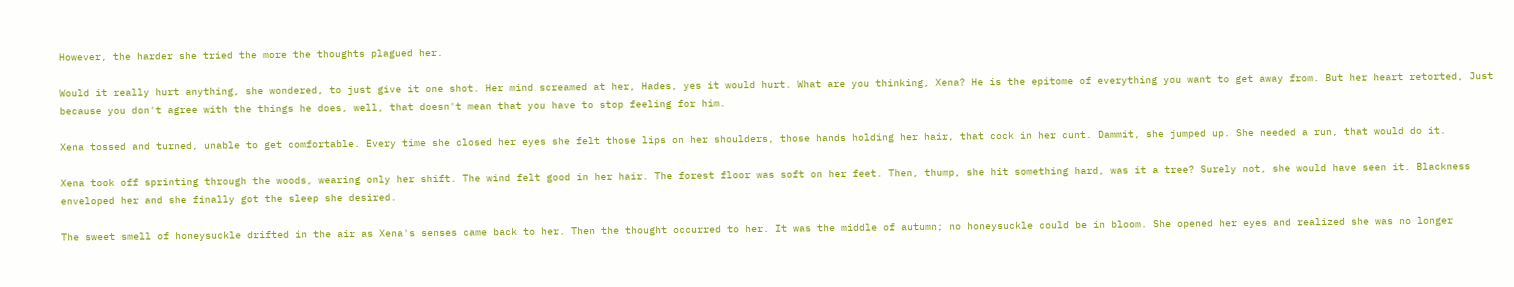However, the harder she tried the more the thoughts plagued her.

Would it really hurt anything, she wondered, to just give it one shot. Her mind screamed at her, Hades, yes it would hurt. What are you thinking, Xena? He is the epitome of everything you want to get away from. But her heart retorted, Just because you don't agree with the things he does, well, that doesn't mean that you have to stop feeling for him.

Xena tossed and turned, unable to get comfortable. Every time she closed her eyes she felt those lips on her shoulders, those hands holding her hair, that cock in her cunt. Dammit, she jumped up. She needed a run, that would do it.

Xena took off sprinting through the woods, wearing only her shift. The wind felt good in her hair. The forest floor was soft on her feet. Then, thump, she hit something hard, was it a tree? Surely not, she would have seen it. Blackness enveloped her and she finally got the sleep she desired.

The sweet smell of honeysuckle drifted in the air as Xena's senses came back to her. Then the thought occurred to her. It was the middle of autumn; no honeysuckle could be in bloom. She opened her eyes and realized she was no longer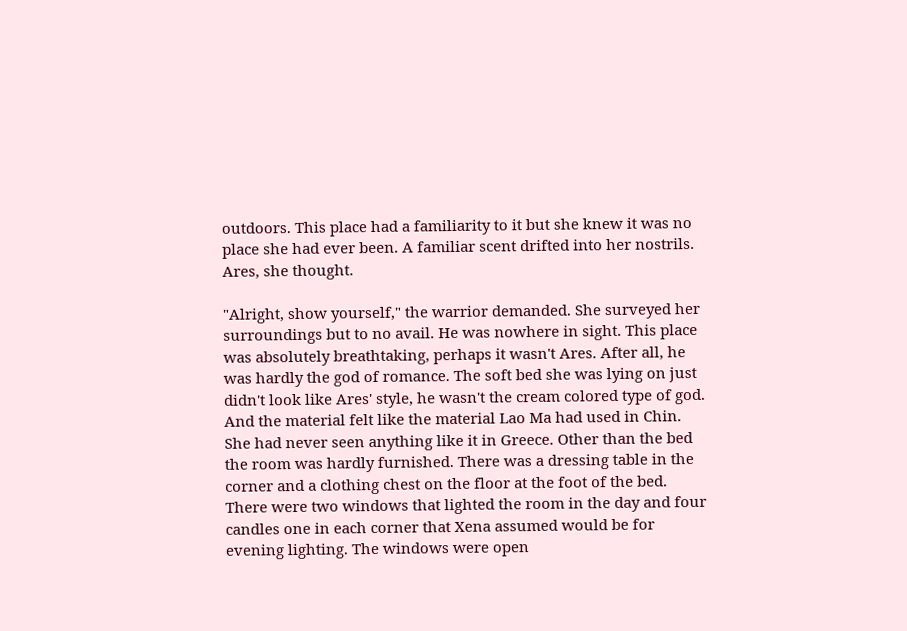outdoors. This place had a familiarity to it but she knew it was no place she had ever been. A familiar scent drifted into her nostrils. Ares, she thought.

"Alright, show yourself," the warrior demanded. She surveyed her surroundings but to no avail. He was nowhere in sight. This place was absolutely breathtaking, perhaps it wasn't Ares. After all, he was hardly the god of romance. The soft bed she was lying on just didn't look like Ares' style, he wasn't the cream colored type of god. And the material felt like the material Lao Ma had used in Chin. She had never seen anything like it in Greece. Other than the bed the room was hardly furnished. There was a dressing table in the corner and a clothing chest on the floor at the foot of the bed. There were two windows that lighted the room in the day and four candles one in each corner that Xena assumed would be for evening lighting. The windows were open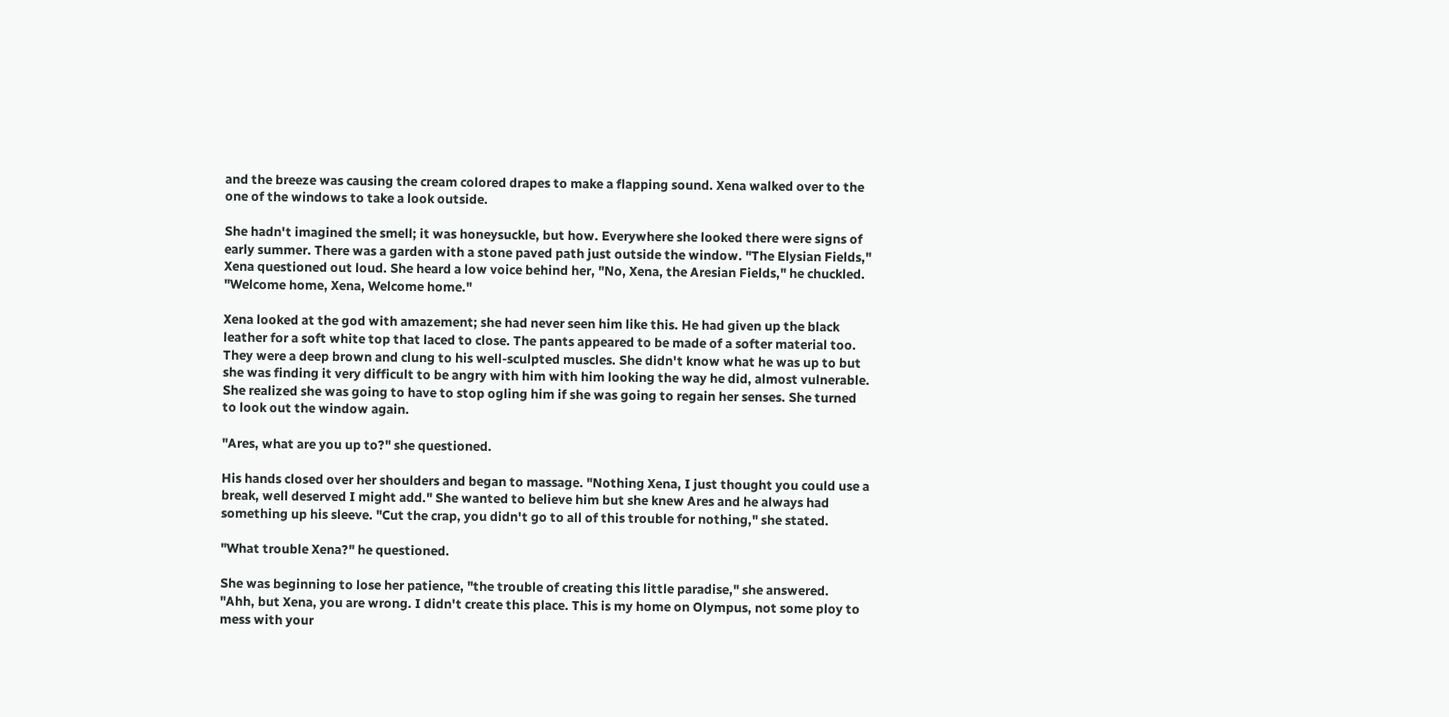and the breeze was causing the cream colored drapes to make a flapping sound. Xena walked over to the one of the windows to take a look outside.

She hadn't imagined the smell; it was honeysuckle, but how. Everywhere she looked there were signs of early summer. There was a garden with a stone paved path just outside the window. "The Elysian Fields," Xena questioned out loud. She heard a low voice behind her, "No, Xena, the Aresian Fields," he chuckled. "Welcome home, Xena, Welcome home."

Xena looked at the god with amazement; she had never seen him like this. He had given up the black leather for a soft white top that laced to close. The pants appeared to be made of a softer material too. They were a deep brown and clung to his well-sculpted muscles. She didn't know what he was up to but she was finding it very difficult to be angry with him with him looking the way he did, almost vulnerable. She realized she was going to have to stop ogling him if she was going to regain her senses. She turned to look out the window again.

"Ares, what are you up to?" she questioned.

His hands closed over her shoulders and began to massage. "Nothing Xena, I just thought you could use a break, well deserved I might add." She wanted to believe him but she knew Ares and he always had something up his sleeve. "Cut the crap, you didn't go to all of this trouble for nothing," she stated.

"What trouble Xena?" he questioned.

She was beginning to lose her patience, "the trouble of creating this little paradise," she answered.
"Ahh, but Xena, you are wrong. I didn't create this place. This is my home on Olympus, not some ploy to mess with your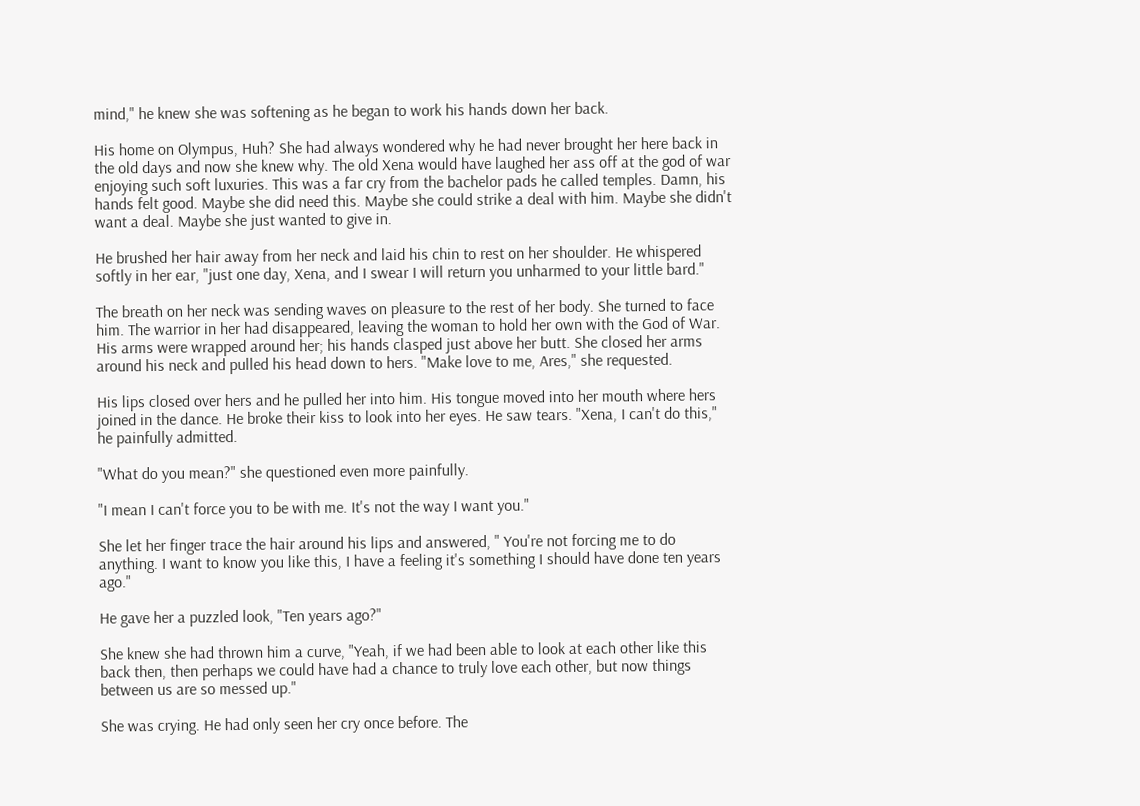mind," he knew she was softening as he began to work his hands down her back.

His home on Olympus, Huh? She had always wondered why he had never brought her here back in the old days and now she knew why. The old Xena would have laughed her ass off at the god of war enjoying such soft luxuries. This was a far cry from the bachelor pads he called temples. Damn, his hands felt good. Maybe she did need this. Maybe she could strike a deal with him. Maybe she didn't want a deal. Maybe she just wanted to give in.

He brushed her hair away from her neck and laid his chin to rest on her shoulder. He whispered softly in her ear, "just one day, Xena, and I swear I will return you unharmed to your little bard."

The breath on her neck was sending waves on pleasure to the rest of her body. She turned to face him. The warrior in her had disappeared, leaving the woman to hold her own with the God of War. His arms were wrapped around her; his hands clasped just above her butt. She closed her arms around his neck and pulled his head down to hers. "Make love to me, Ares," she requested.

His lips closed over hers and he pulled her into him. His tongue moved into her mouth where hers joined in the dance. He broke their kiss to look into her eyes. He saw tears. "Xena, I can't do this," he painfully admitted.

"What do you mean?" she questioned even more painfully.

"I mean I can't force you to be with me. It's not the way I want you."

She let her finger trace the hair around his lips and answered, " You're not forcing me to do anything. I want to know you like this, I have a feeling it's something I should have done ten years ago."

He gave her a puzzled look, "Ten years ago?"

She knew she had thrown him a curve, "Yeah, if we had been able to look at each other like this back then, then perhaps we could have had a chance to truly love each other, but now things between us are so messed up."

She was crying. He had only seen her cry once before. The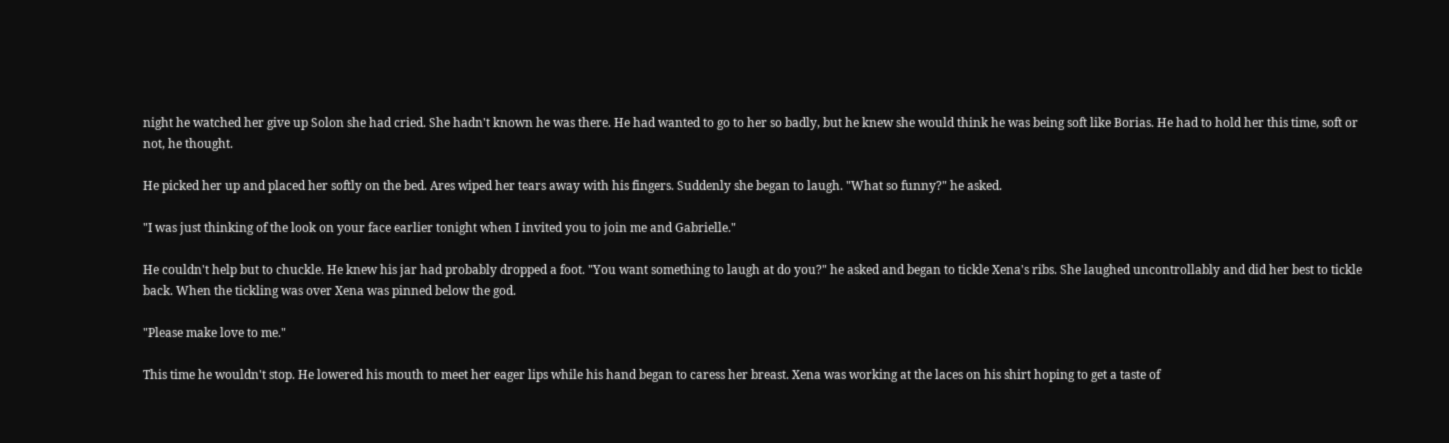night he watched her give up Solon she had cried. She hadn't known he was there. He had wanted to go to her so badly, but he knew she would think he was being soft like Borias. He had to hold her this time, soft or not, he thought.

He picked her up and placed her softly on the bed. Ares wiped her tears away with his fingers. Suddenly she began to laugh. "What so funny?" he asked.

"I was just thinking of the look on your face earlier tonight when I invited you to join me and Gabrielle."

He couldn't help but to chuckle. He knew his jar had probably dropped a foot. "You want something to laugh at do you?" he asked and began to tickle Xena's ribs. She laughed uncontrollably and did her best to tickle back. When the tickling was over Xena was pinned below the god.

"Please make love to me."

This time he wouldn't stop. He lowered his mouth to meet her eager lips while his hand began to caress her breast. Xena was working at the laces on his shirt hoping to get a taste of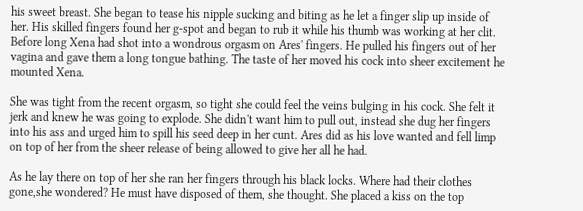his sweet breast. She began to tease his nipple sucking and biting as he let a finger slip up inside of her. His skilled fingers found her g-spot and began to rub it while his thumb was working at her clit. Before long Xena had shot into a wondrous orgasm on Ares' fingers. He pulled his fingers out of her vagina and gave them a long tongue bathing. The taste of her moved his cock into sheer excitement he mounted Xena.

She was tight from the recent orgasm, so tight she could feel the veins bulging in his cock. She felt it jerk and knew he was going to explode. She didn't want him to pull out, instead she dug her fingers into his ass and urged him to spill his seed deep in her cunt. Ares did as his love wanted and fell limp on top of her from the sheer release of being allowed to give her all he had.

As he lay there on top of her she ran her fingers through his black locks. Where had their clothes gone,she wondered? He must have disposed of them, she thought. She placed a kiss on the top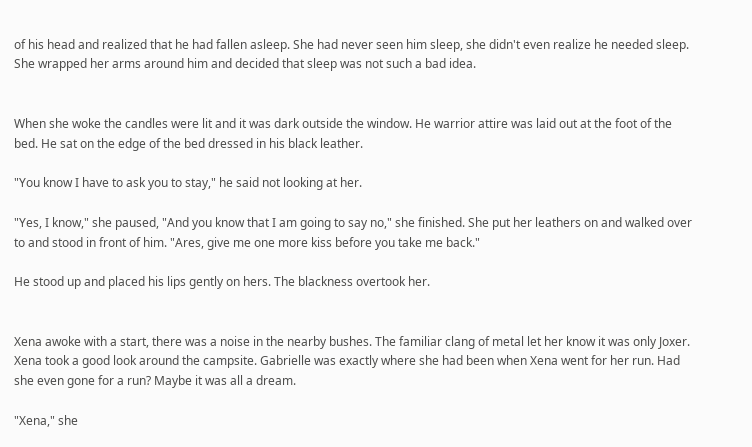of his head and realized that he had fallen asleep. She had never seen him sleep, she didn't even realize he needed sleep. She wrapped her arms around him and decided that sleep was not such a bad idea.


When she woke the candles were lit and it was dark outside the window. He warrior attire was laid out at the foot of the bed. He sat on the edge of the bed dressed in his black leather.

"You know I have to ask you to stay," he said not looking at her.

"Yes, I know," she paused, "And you know that I am going to say no," she finished. She put her leathers on and walked over to and stood in front of him. "Ares, give me one more kiss before you take me back."

He stood up and placed his lips gently on hers. The blackness overtook her.


Xena awoke with a start, there was a noise in the nearby bushes. The familiar clang of metal let her know it was only Joxer. Xena took a good look around the campsite. Gabrielle was exactly where she had been when Xena went for her run. Had she even gone for a run? Maybe it was all a dream.

"Xena," she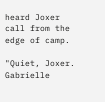heard Joxer call from the edge of camp.

"Quiet, Joxer. Gabrielle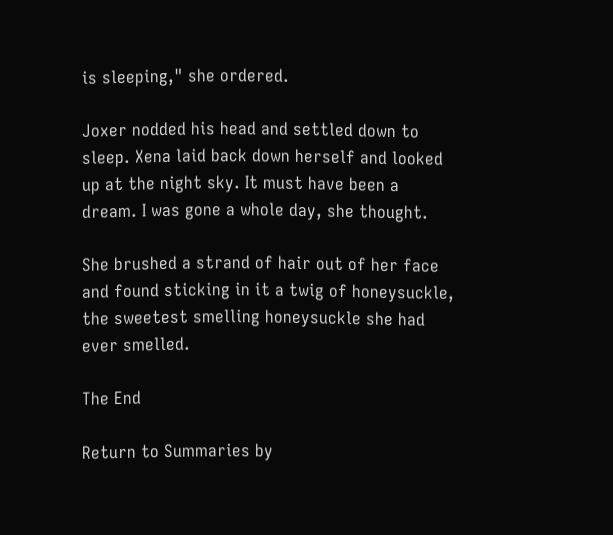is sleeping," she ordered.

Joxer nodded his head and settled down to sleep. Xena laid back down herself and looked up at the night sky. It must have been a dream. I was gone a whole day, she thought.

She brushed a strand of hair out of her face and found sticking in it a twig of honeysuckle, the sweetest smelling honeysuckle she had ever smelled.

The End

Return to Summaries by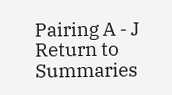Pairing A - J Return to Summaries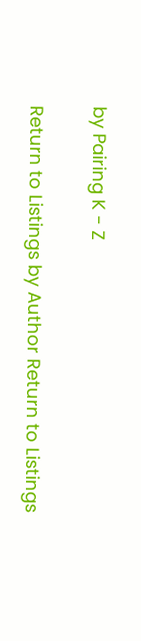by Pairing K - Z

Return to Listings by Author Return to Listings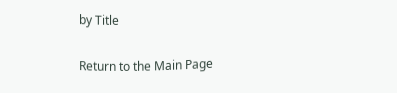by Title

Return to the Main Page